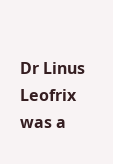Dr Linus Leofrix was a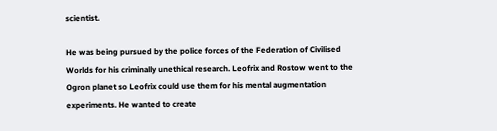scientist.

He was being pursued by the police forces of the Federation of Civilised Worlds for his criminally unethical research. Leofrix and Rostow went to the Ogron planet so Leofrix could use them for his mental augmentation experiments. He wanted to create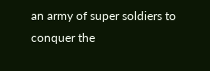an army of super soldiers to conquer the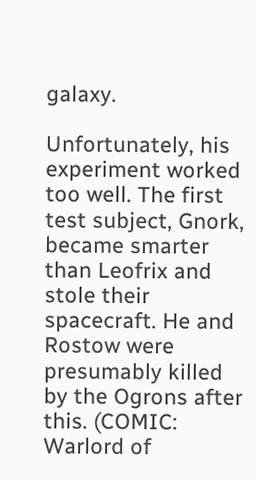galaxy.

Unfortunately, his experiment worked too well. The first test subject, Gnork, became smarter than Leofrix and stole their spacecraft. He and Rostow were presumably killed by the Ogrons after this. (COMIC: Warlord of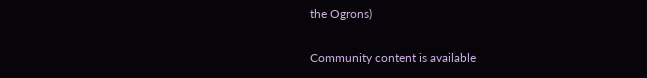the Ogrons)

Community content is available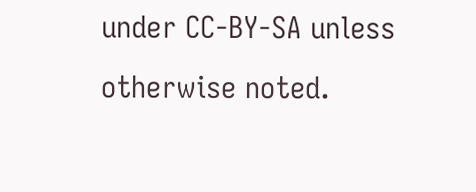under CC-BY-SA unless otherwise noted.